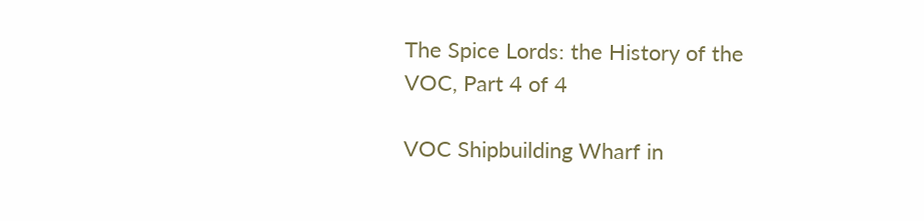The Spice Lords: the History of the VOC, Part 4 of 4

VOC Shipbuilding Wharf in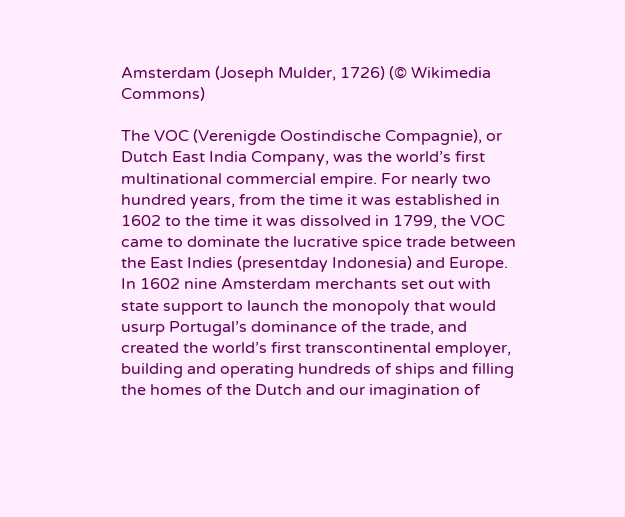Amsterdam (Joseph Mulder, 1726) (© Wikimedia Commons)

The VOC (Verenigde Oostindische Compagnie), or Dutch East India Company, was the world’s first multinational commercial empire. For nearly two hundred years, from the time it was established in 1602 to the time it was dissolved in 1799, the VOC came to dominate the lucrative spice trade between the East Indies (presentday Indonesia) and Europe. In 1602 nine Amsterdam merchants set out with state support to launch the monopoly that would usurp Portugal’s dominance of the trade, and created the world’s first transcontinental employer, building and operating hundreds of ships and filling the homes of the Dutch and our imagination of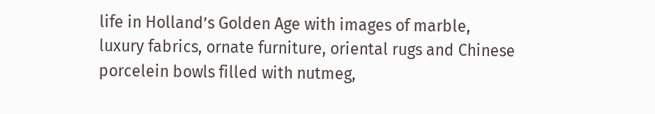life in Holland’s Golden Age with images of marble, luxury fabrics, ornate furniture, oriental rugs and Chinese porcelein bowls filled with nutmeg,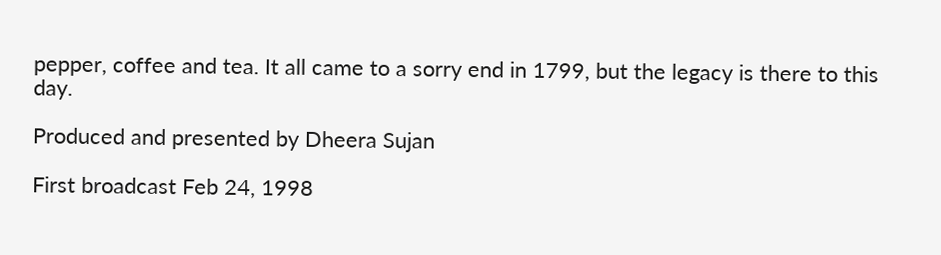pepper, coffee and tea. It all came to a sorry end in 1799, but the legacy is there to this day.

Produced and presented by Dheera Sujan

First broadcast Feb 24, 1998